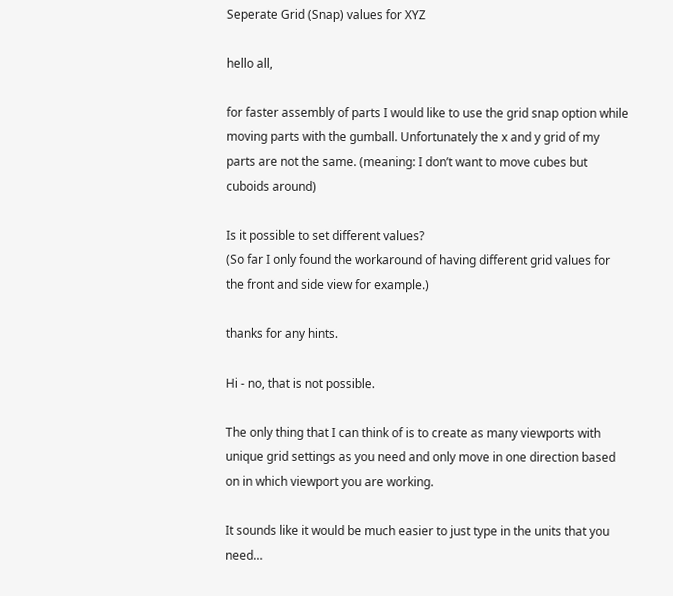Seperate Grid (Snap) values for XYZ

hello all,

for faster assembly of parts I would like to use the grid snap option while moving parts with the gumball. Unfortunately the x and y grid of my parts are not the same. (meaning: I don’t want to move cubes but cuboids around)

Is it possible to set different values?
(So far I only found the workaround of having different grid values for the front and side view for example.)

thanks for any hints.

Hi - no, that is not possible.

The only thing that I can think of is to create as many viewports with unique grid settings as you need and only move in one direction based on in which viewport you are working.

It sounds like it would be much easier to just type in the units that you need…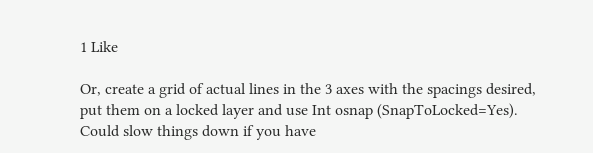1 Like

Or, create a grid of actual lines in the 3 axes with the spacings desired, put them on a locked layer and use Int osnap (SnapToLocked=Yes). Could slow things down if you have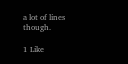a lot of lines though.

1 Like